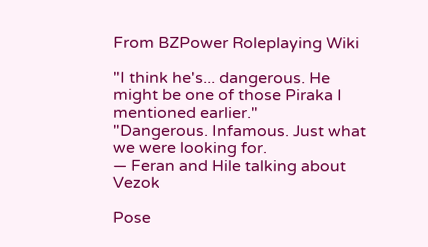From BZPower Roleplaying Wiki

"I think he's... dangerous. He might be one of those Piraka I mentioned earlier."
"Dangerous. Infamous. Just what we were looking for.
— Feran and Hile talking about Vezok

Pose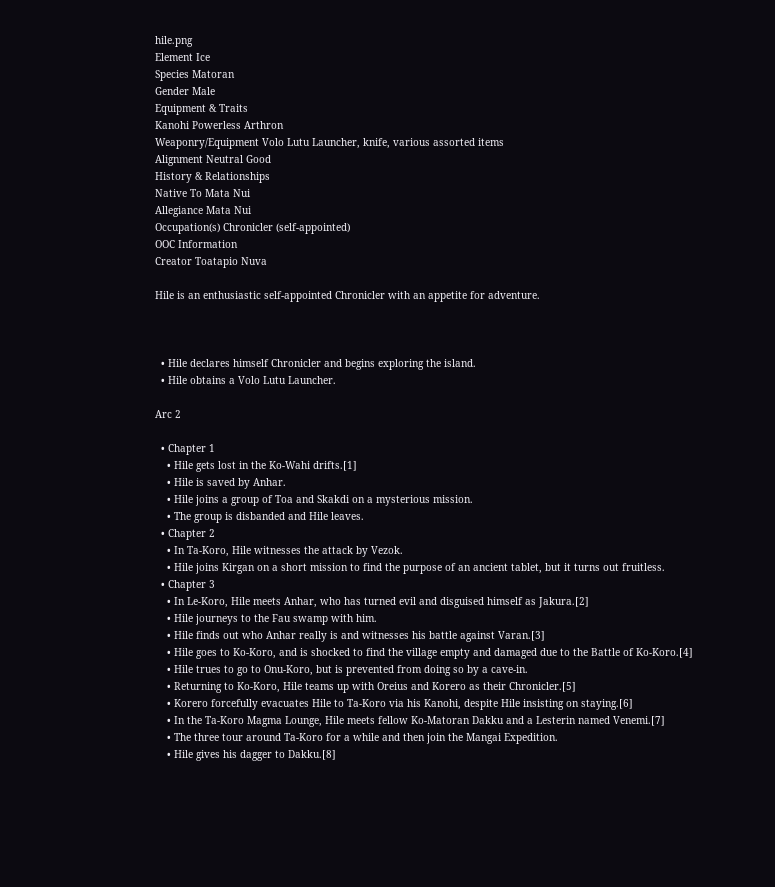hile.png
Element Ice
Species Matoran
Gender Male
Equipment & Traits
Kanohi Powerless Arthron
Weaponry/Equipment Volo Lutu Launcher, knife, various assorted items
Alignment Neutral Good
History & Relationships
Native To Mata Nui
Allegiance Mata Nui
Occupation(s) Chronicler (self-appointed)
OOC Information
Creator Toatapio Nuva

Hile is an enthusiastic self-appointed Chronicler with an appetite for adventure.



  • Hile declares himself Chronicler and begins exploring the island.
  • Hile obtains a Volo Lutu Launcher.

Arc 2

  • Chapter 1
    • Hile gets lost in the Ko-Wahi drifts.[1]
    • Hile is saved by Anhar.
    • Hile joins a group of Toa and Skakdi on a mysterious mission.
    • The group is disbanded and Hile leaves.
  • Chapter 2
    • In Ta-Koro, Hile witnesses the attack by Vezok.
    • Hile joins Kirgan on a short mission to find the purpose of an ancient tablet, but it turns out fruitless.
  • Chapter 3
    • In Le-Koro, Hile meets Anhar, who has turned evil and disguised himself as Jakura.[2]
    • Hile journeys to the Fau swamp with him.
    • Hile finds out who Anhar really is and witnesses his battle against Varan.[3]
    • Hile goes to Ko-Koro, and is shocked to find the village empty and damaged due to the Battle of Ko-Koro.[4]
    • Hile trues to go to Onu-Koro, but is prevented from doing so by a cave-in.
    • Returning to Ko-Koro, Hile teams up with Oreius and Korero as their Chronicler.[5]
    • Korero forcefully evacuates Hile to Ta-Koro via his Kanohi, despite Hile insisting on staying.[6]
    • In the Ta-Koro Magma Lounge, Hile meets fellow Ko-Matoran Dakku and a Lesterin named Venemi.[7]
    • The three tour around Ta-Koro for a while and then join the Mangai Expedition.
    • Hile gives his dagger to Dakku.[8]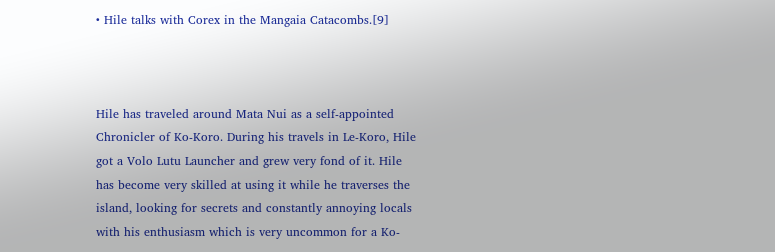• Hile talks with Corex in the Mangaia Catacombs.[9]



Hile has traveled around Mata Nui as a self-appointed Chronicler of Ko-Koro. During his travels in Le-Koro, Hile got a Volo Lutu Launcher and grew very fond of it. Hile has become very skilled at using it while he traverses the island, looking for secrets and constantly annoying locals with his enthusiasm which is very uncommon for a Ko-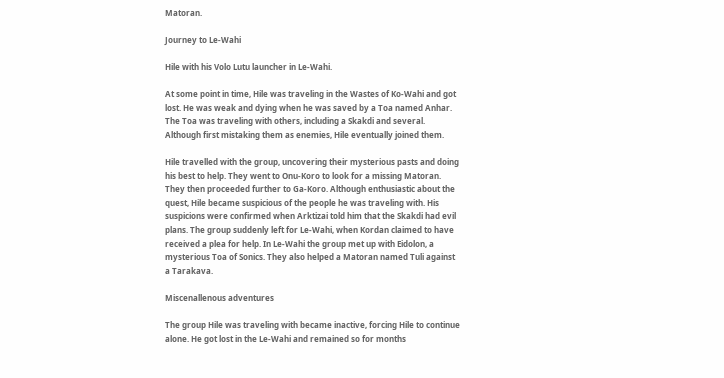Matoran.

Journey to Le-Wahi

Hile with his Volo Lutu launcher in Le-Wahi.

At some point in time, Hile was traveling in the Wastes of Ko-Wahi and got lost. He was weak and dying when he was saved by a Toa named Anhar. The Toa was traveling with others, including a Skakdi and several. Although first mistaking them as enemies, Hile eventually joined them.

Hile travelled with the group, uncovering their mysterious pasts and doing his best to help. They went to Onu-Koro to look for a missing Matoran. They then proceeded further to Ga-Koro. Although enthusiastic about the quest, Hile became suspicious of the people he was traveling with. His suspicions were confirmed when Arktizai told him that the Skakdi had evil plans. The group suddenly left for Le-Wahi, when Kordan claimed to have received a plea for help. In Le-Wahi the group met up with Eidolon, a mysterious Toa of Sonics. They also helped a Matoran named Tuli against a Tarakava.

Miscenallenous adventures

The group Hile was traveling with became inactive, forcing Hile to continue alone. He got lost in the Le-Wahi and remained so for months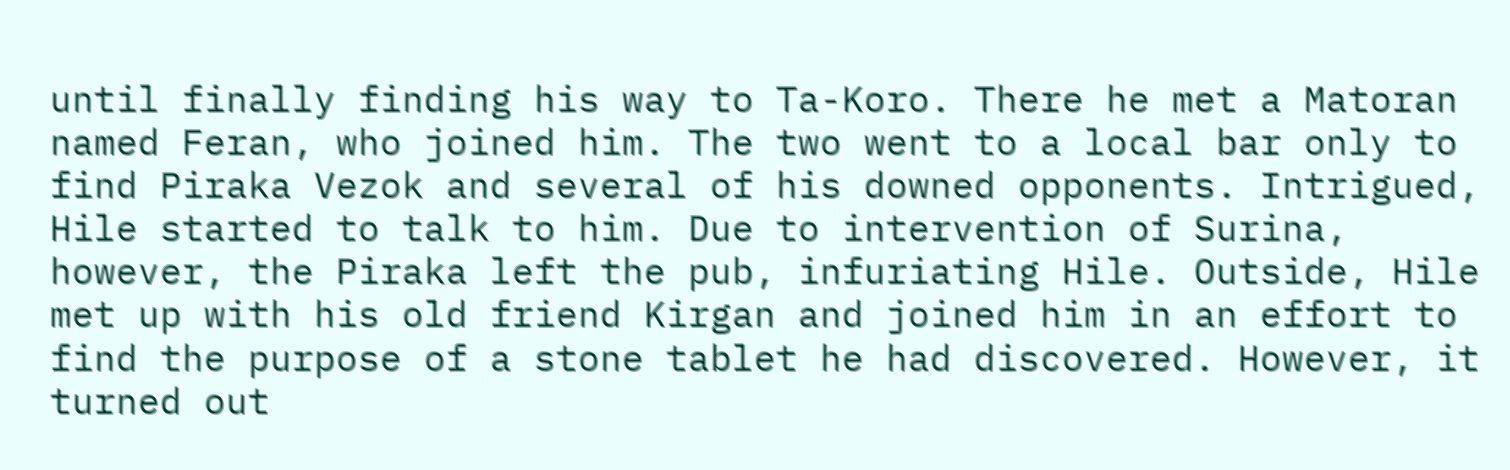until finally finding his way to Ta-Koro. There he met a Matoran named Feran, who joined him. The two went to a local bar only to find Piraka Vezok and several of his downed opponents. Intrigued, Hile started to talk to him. Due to intervention of Surina, however, the Piraka left the pub, infuriating Hile. Outside, Hile met up with his old friend Kirgan and joined him in an effort to find the purpose of a stone tablet he had discovered. However, it turned out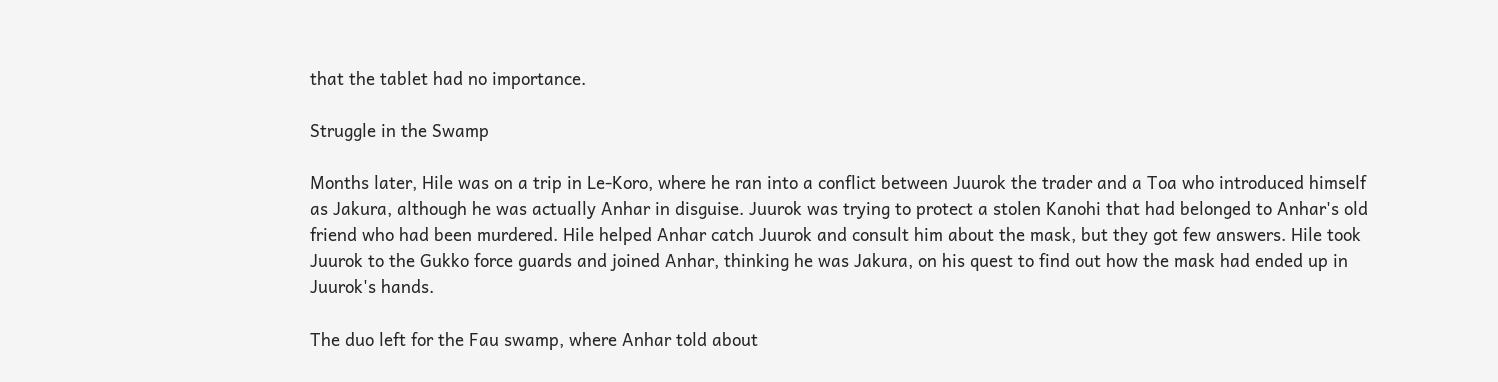that the tablet had no importance.

Struggle in the Swamp

Months later, Hile was on a trip in Le-Koro, where he ran into a conflict between Juurok the trader and a Toa who introduced himself as Jakura, although he was actually Anhar in disguise. Juurok was trying to protect a stolen Kanohi that had belonged to Anhar's old friend who had been murdered. Hile helped Anhar catch Juurok and consult him about the mask, but they got few answers. Hile took Juurok to the Gukko force guards and joined Anhar, thinking he was Jakura, on his quest to find out how the mask had ended up in Juurok's hands.

The duo left for the Fau swamp, where Anhar told about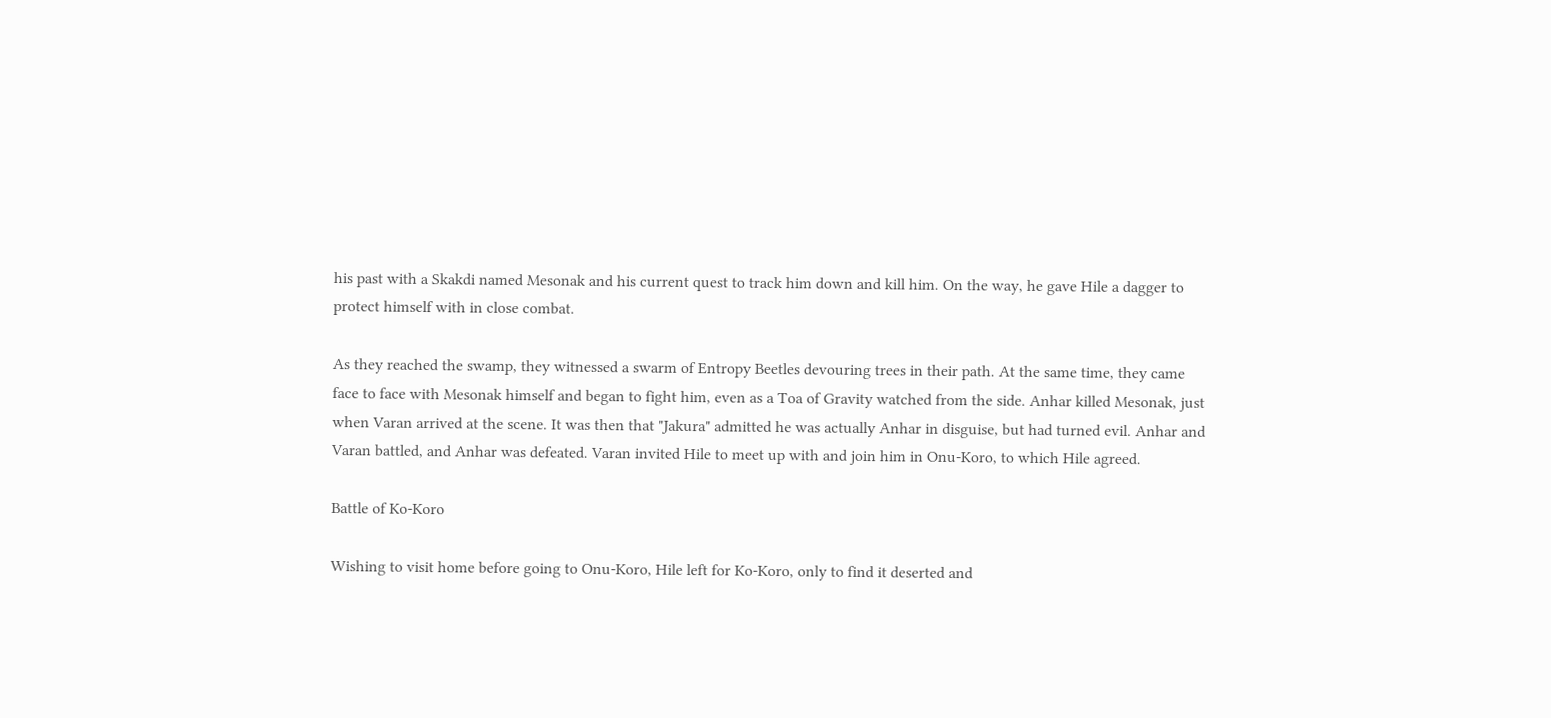his past with a Skakdi named Mesonak and his current quest to track him down and kill him. On the way, he gave Hile a dagger to protect himself with in close combat.

As they reached the swamp, they witnessed a swarm of Entropy Beetles devouring trees in their path. At the same time, they came face to face with Mesonak himself and began to fight him, even as a Toa of Gravity watched from the side. Anhar killed Mesonak, just when Varan arrived at the scene. It was then that "Jakura" admitted he was actually Anhar in disguise, but had turned evil. Anhar and Varan battled, and Anhar was defeated. Varan invited Hile to meet up with and join him in Onu-Koro, to which Hile agreed.

Battle of Ko-Koro

Wishing to visit home before going to Onu-Koro, Hile left for Ko-Koro, only to find it deserted and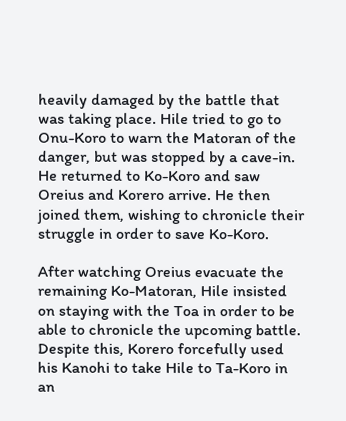heavily damaged by the battle that was taking place. Hile tried to go to Onu-Koro to warn the Matoran of the danger, but was stopped by a cave-in. He returned to Ko-Koro and saw Oreius and Korero arrive. He then joined them, wishing to chronicle their struggle in order to save Ko-Koro.

After watching Oreius evacuate the remaining Ko-Matoran, Hile insisted on staying with the Toa in order to be able to chronicle the upcoming battle. Despite this, Korero forcefully used his Kanohi to take Hile to Ta-Koro in an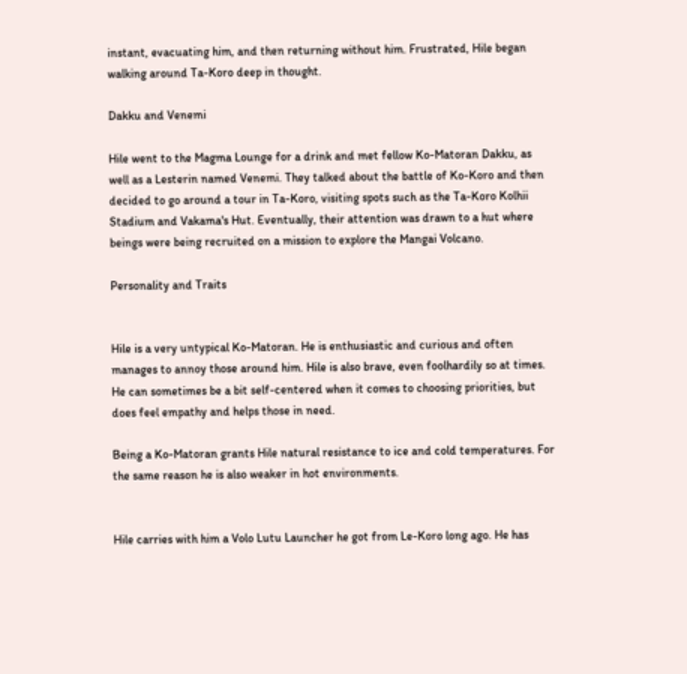instant, evacuating him, and then returning without him. Frustrated, Hile began walking around Ta-Koro deep in thought.

Dakku and Venemi

Hile went to the Magma Lounge for a drink and met fellow Ko-Matoran Dakku, as well as a Lesterin named Venemi. They talked about the battle of Ko-Koro and then decided to go around a tour in Ta-Koro, visiting spots such as the Ta-Koro Kolhii Stadium and Vakama's Hut. Eventually, their attention was drawn to a hut where beings were being recruited on a mission to explore the Mangai Volcano.

Personality and Traits


Hile is a very untypical Ko-Matoran. He is enthusiastic and curious and often manages to annoy those around him. Hile is also brave, even foolhardily so at times. He can sometimes be a bit self-centered when it comes to choosing priorities, but does feel empathy and helps those in need.

Being a Ko-Matoran grants Hile natural resistance to ice and cold temperatures. For the same reason he is also weaker in hot environments.


Hile carries with him a Volo Lutu Launcher he got from Le-Koro long ago. He has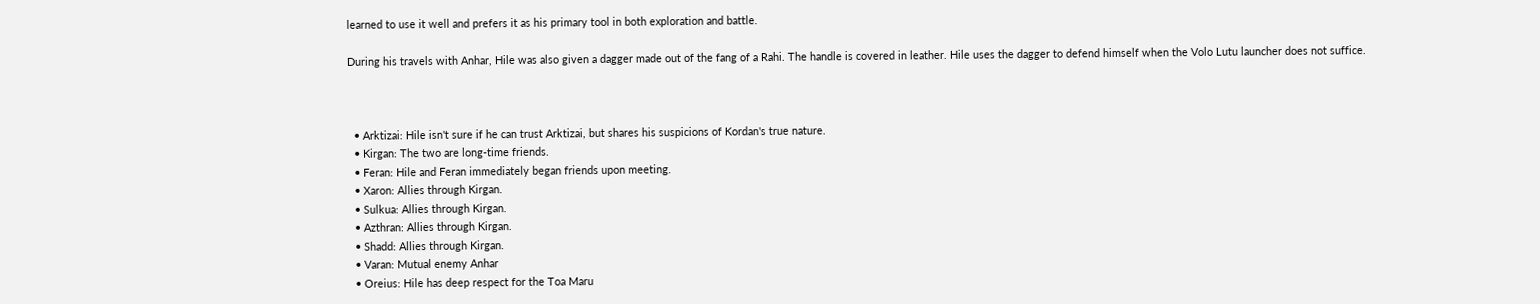learned to use it well and prefers it as his primary tool in both exploration and battle.

During his travels with Anhar, Hile was also given a dagger made out of the fang of a Rahi. The handle is covered in leather. Hile uses the dagger to defend himself when the Volo Lutu launcher does not suffice.



  • Arktizai: Hile isn't sure if he can trust Arktizai, but shares his suspicions of Kordan's true nature.
  • Kirgan: The two are long-time friends.
  • Feran: Hile and Feran immediately began friends upon meeting.
  • Xaron: Allies through Kirgan.
  • Sulkua: Allies through Kirgan.
  • Azthran: Allies through Kirgan.
  • Shadd: Allies through Kirgan.
  • Varan: Mutual enemy Anhar
  • Oreius: Hile has deep respect for the Toa Maru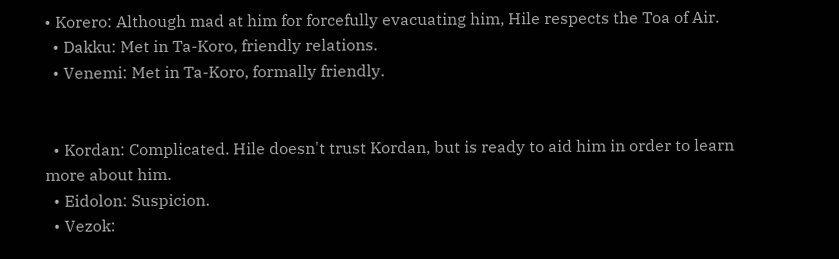• Korero: Although mad at him for forcefully evacuating him, Hile respects the Toa of Air.
  • Dakku: Met in Ta-Koro, friendly relations.
  • Venemi: Met in Ta-Koro, formally friendly.


  • Kordan: Complicated. Hile doesn't trust Kordan, but is ready to aid him in order to learn more about him.
  • Eidolon: Suspicion.
  • Vezok: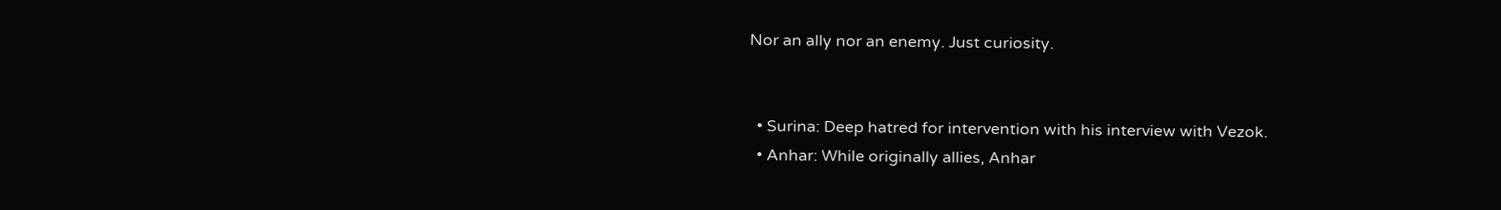Nor an ally nor an enemy. Just curiosity.


  • Surina: Deep hatred for intervention with his interview with Vezok.
  • Anhar: While originally allies, Anhar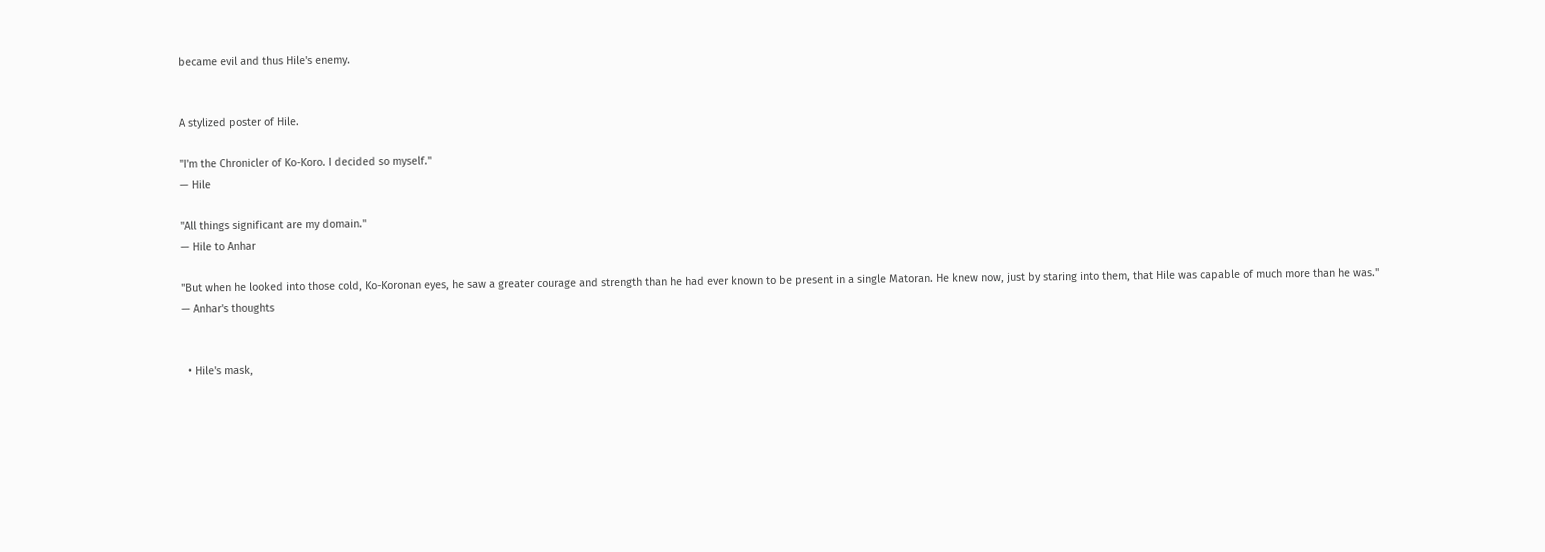became evil and thus Hile's enemy.


A stylized poster of Hile.

"I'm the Chronicler of Ko-Koro. I decided so myself."
— Hile

"All things significant are my domain."
— Hile to Anhar

"But when he looked into those cold, Ko-Koronan eyes, he saw a greater courage and strength than he had ever known to be present in a single Matoran. He knew now, just by staring into them, that Hile was capable of much more than he was."
— Anhar's thoughts


  • Hile's mask,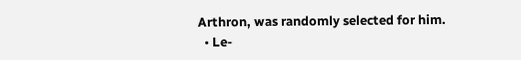Arthron, was randomly selected for him.
  • Le-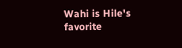Wahi is Hile's favorite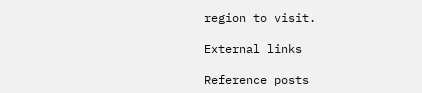region to visit.

External links

Reference posts